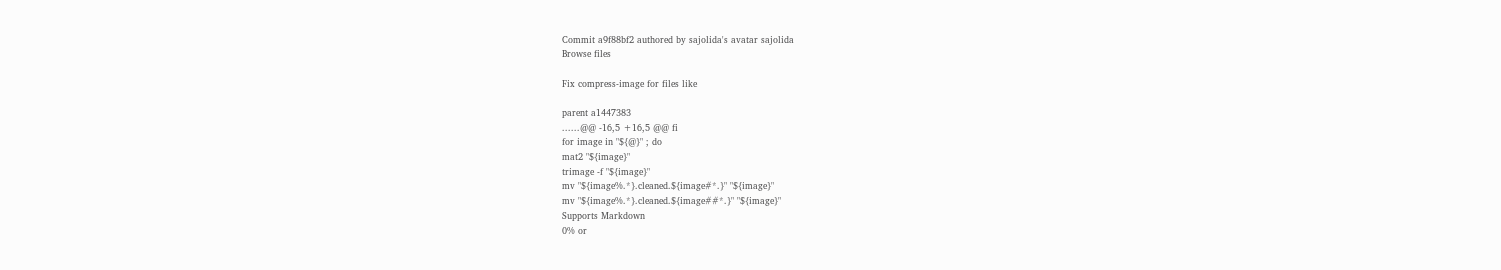Commit a9f88bf2 authored by sajolida's avatar sajolida
Browse files

Fix compress-image for files like

parent a1447383
......@@ -16,5 +16,5 @@ fi
for image in "${@}" ; do
mat2 "${image}"
trimage -f "${image}"
mv "${image%.*}.cleaned.${image#*.}" "${image}"
mv "${image%.*}.cleaned.${image##*.}" "${image}"
Supports Markdown
0% or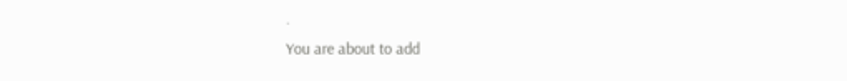.
You are about to add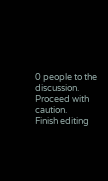0 people to the discussion. Proceed with caution.
Finish editing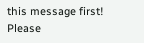this message first!
Please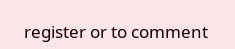register or to comment